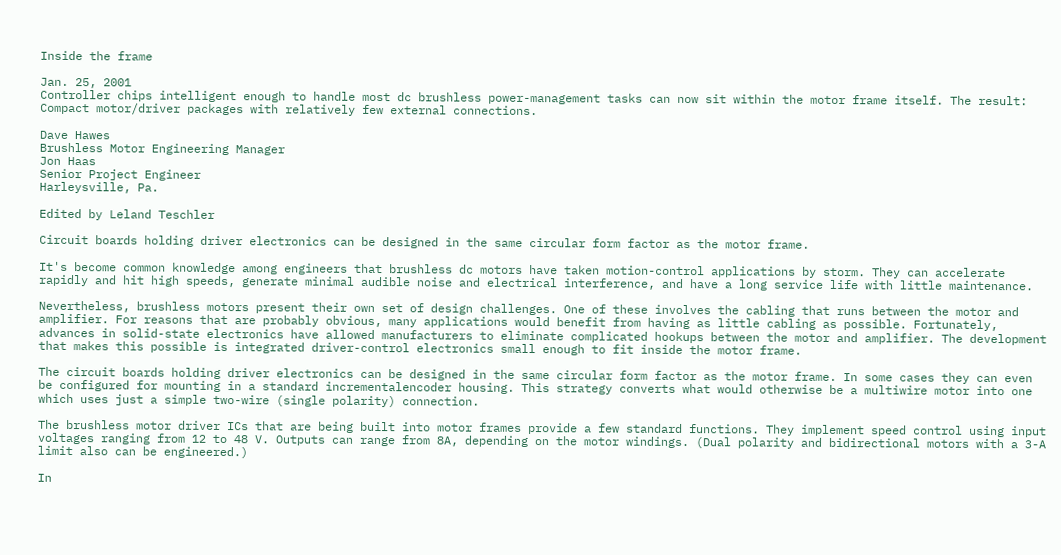Inside the frame

Jan. 25, 2001
Controller chips intelligent enough to handle most dc brushless power-management tasks can now sit within the motor frame itself. The result: Compact motor/driver packages with relatively few external connections.

Dave Hawes
Brushless Motor Engineering Manager
Jon Haas
Senior Project Engineer
Harleysville, Pa.

Edited by Leland Teschler

Circuit boards holding driver electronics can be designed in the same circular form factor as the motor frame.

It's become common knowledge among engineers that brushless dc motors have taken motion-control applications by storm. They can accelerate rapidly and hit high speeds, generate minimal audible noise and electrical interference, and have a long service life with little maintenance.

Nevertheless, brushless motors present their own set of design challenges. One of these involves the cabling that runs between the motor and amplifier. For reasons that are probably obvious, many applications would benefit from having as little cabling as possible. Fortunately, advances in solid-state electronics have allowed manufacturers to eliminate complicated hookups between the motor and amplifier. The development that makes this possible is integrated driver-control electronics small enough to fit inside the motor frame.

The circuit boards holding driver electronics can be designed in the same circular form factor as the motor frame. In some cases they can even be configured for mounting in a standard incrementalencoder housing. This strategy converts what would otherwise be a multiwire motor into one which uses just a simple two-wire (single polarity) connection.

The brushless motor driver ICs that are being built into motor frames provide a few standard functions. They implement speed control using input voltages ranging from 12 to 48 V. Outputs can range from 8A, depending on the motor windings. (Dual polarity and bidirectional motors with a 3-A limit also can be engineered.)

In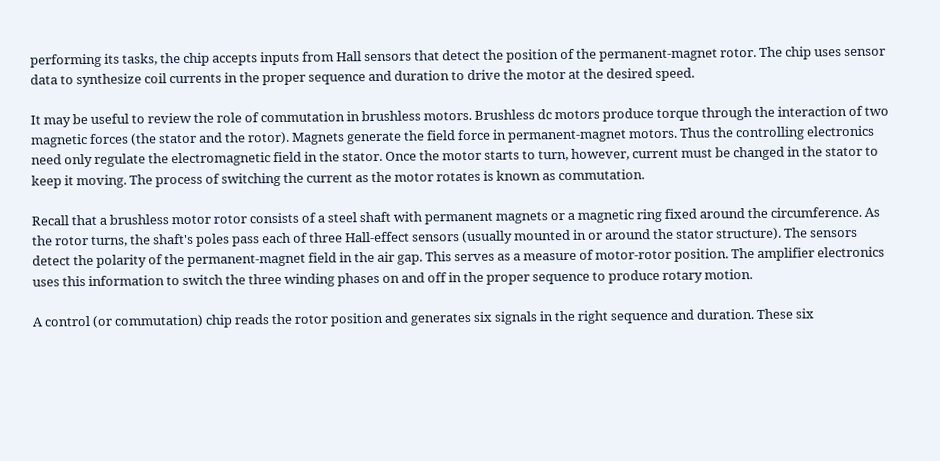performing its tasks, the chip accepts inputs from Hall sensors that detect the position of the permanent-magnet rotor. The chip uses sensor data to synthesize coil currents in the proper sequence and duration to drive the motor at the desired speed.

It may be useful to review the role of commutation in brushless motors. Brushless dc motors produce torque through the interaction of two magnetic forces (the stator and the rotor). Magnets generate the field force in permanent-magnet motors. Thus the controlling electronics need only regulate the electromagnetic field in the stator. Once the motor starts to turn, however, current must be changed in the stator to keep it moving. The process of switching the current as the motor rotates is known as commutation.

Recall that a brushless motor rotor consists of a steel shaft with permanent magnets or a magnetic ring fixed around the circumference. As the rotor turns, the shaft's poles pass each of three Hall-effect sensors (usually mounted in or around the stator structure). The sensors detect the polarity of the permanent-magnet field in the air gap. This serves as a measure of motor-rotor position. The amplifier electronics uses this information to switch the three winding phases on and off in the proper sequence to produce rotary motion.

A control (or commutation) chip reads the rotor position and generates six signals in the right sequence and duration. These six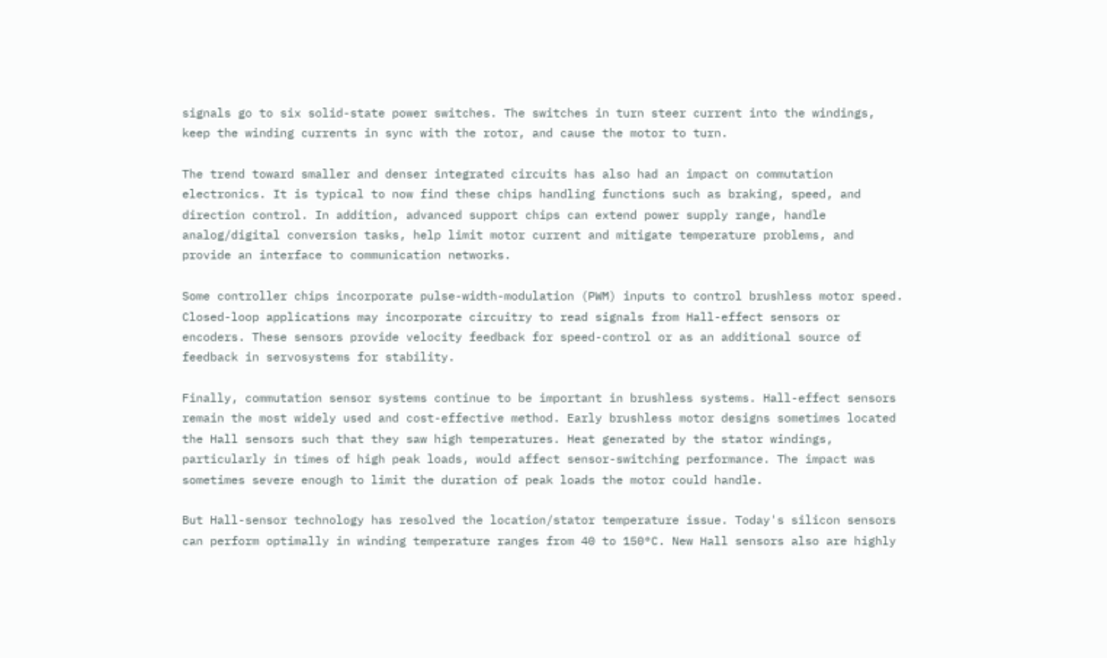signals go to six solid-state power switches. The switches in turn steer current into the windings, keep the winding currents in sync with the rotor, and cause the motor to turn.

The trend toward smaller and denser integrated circuits has also had an impact on commutation electronics. It is typical to now find these chips handling functions such as braking, speed, and direction control. In addition, advanced support chips can extend power supply range, handle analog/digital conversion tasks, help limit motor current and mitigate temperature problems, and provide an interface to communication networks.

Some controller chips incorporate pulse-width-modulation (PWM) inputs to control brushless motor speed. Closed-loop applications may incorporate circuitry to read signals from Hall-effect sensors or encoders. These sensors provide velocity feedback for speed-control or as an additional source of feedback in servosystems for stability.

Finally, commutation sensor systems continue to be important in brushless systems. Hall-effect sensors remain the most widely used and cost-effective method. Early brushless motor designs sometimes located the Hall sensors such that they saw high temperatures. Heat generated by the stator windings, particularly in times of high peak loads, would affect sensor-switching performance. The impact was sometimes severe enough to limit the duration of peak loads the motor could handle.

But Hall-sensor technology has resolved the location/stator temperature issue. Today's silicon sensors can perform optimally in winding temperature ranges from 40 to 150°C. New Hall sensors also are highly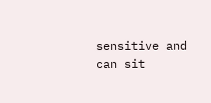sensitive and can sit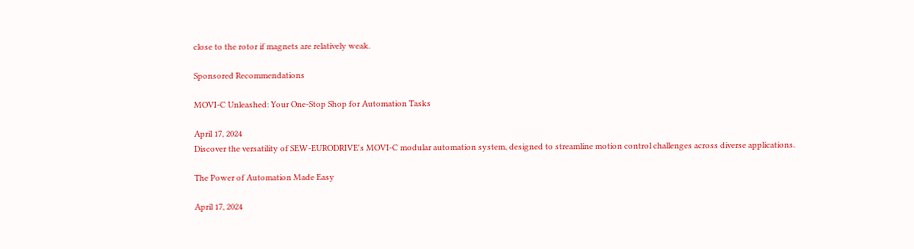close to the rotor if magnets are relatively weak.

Sponsored Recommendations

MOVI-C Unleashed: Your One-Stop Shop for Automation Tasks

April 17, 2024
Discover the versatility of SEW-EURODRIVE's MOVI-C modular automation system, designed to streamline motion control challenges across diverse applications.

The Power of Automation Made Easy

April 17, 2024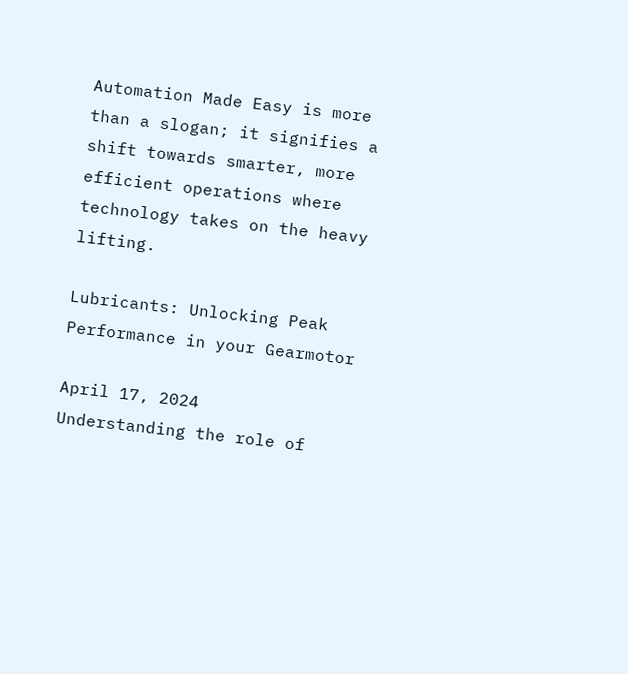Automation Made Easy is more than a slogan; it signifies a shift towards smarter, more efficient operations where technology takes on the heavy lifting.

Lubricants: Unlocking Peak Performance in your Gearmotor

April 17, 2024
Understanding the role of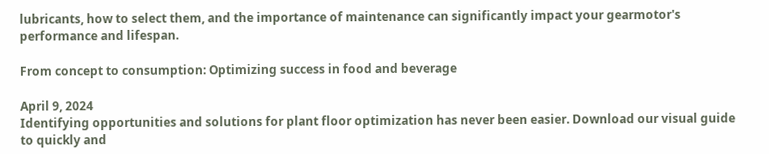lubricants, how to select them, and the importance of maintenance can significantly impact your gearmotor's performance and lifespan.

From concept to consumption: Optimizing success in food and beverage

April 9, 2024
Identifying opportunities and solutions for plant floor optimization has never been easier. Download our visual guide to quickly and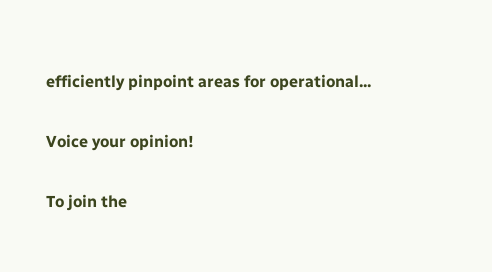efficiently pinpoint areas for operational...

Voice your opinion!

To join the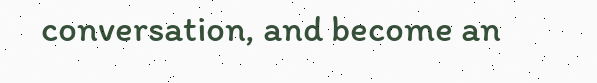conversation, and become an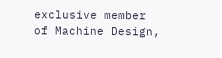exclusive member of Machine Design,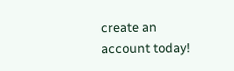create an account today!